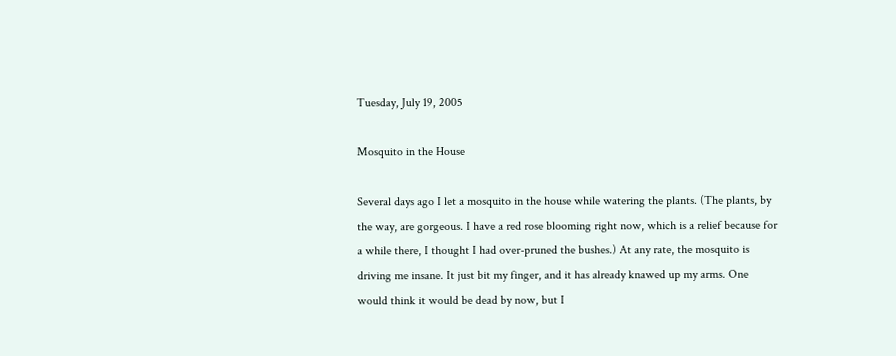Tuesday, July 19, 2005

Mosquito in the House

Several days ago I let a mosquito in the house while watering the plants. (The plants, by the way, are gorgeous. I have a red rose blooming right now, which is a relief because for a while there, I thought I had over-pruned the bushes.) At any rate, the mosquito is driving me insane. It just bit my finger, and it has already knawed up my arms. One would think it would be dead by now, but I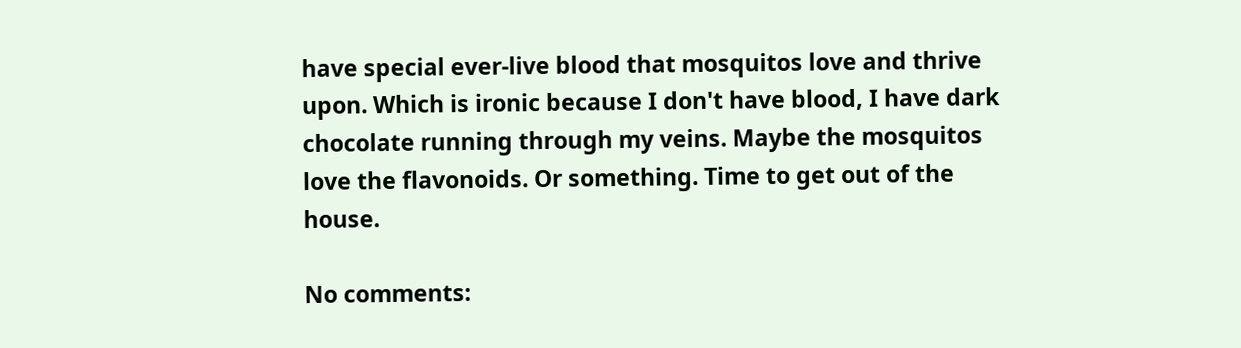have special ever-live blood that mosquitos love and thrive upon. Which is ironic because I don't have blood, I have dark chocolate running through my veins. Maybe the mosquitos love the flavonoids. Or something. Time to get out of the house.

No comments: